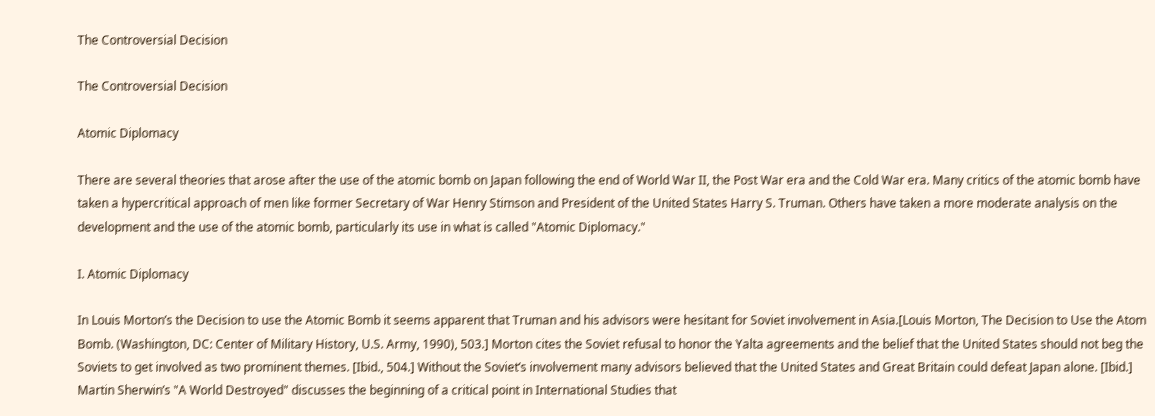The Controversial Decision

The Controversial Decision

Atomic Diplomacy

There are several theories that arose after the use of the atomic bomb on Japan following the end of World War II, the Post War era and the Cold War era. Many critics of the atomic bomb have taken a hypercritical approach of men like former Secretary of War Henry Stimson and President of the United States Harry S. Truman. Others have taken a more moderate analysis on the development and the use of the atomic bomb, particularly its use in what is called "Atomic Diplomacy."

I. Atomic Diplomacy

In Louis Morton’s the Decision to use the Atomic Bomb it seems apparent that Truman and his advisors were hesitant for Soviet involvement in Asia.[Louis Morton, The Decision to Use the Atom Bomb. (Washington, DC: Center of Military History, U.S. Army, 1990), 503.] Morton cites the Soviet refusal to honor the Yalta agreements and the belief that the United States should not beg the Soviets to get involved as two prominent themes. [Ibid., 504.] Without the Soviet’s involvement many advisors believed that the United States and Great Britain could defeat Japan alone. [Ibid.] Martin Sherwin’s "A World Destroyed" discusses the beginning of a critical point in International Studies that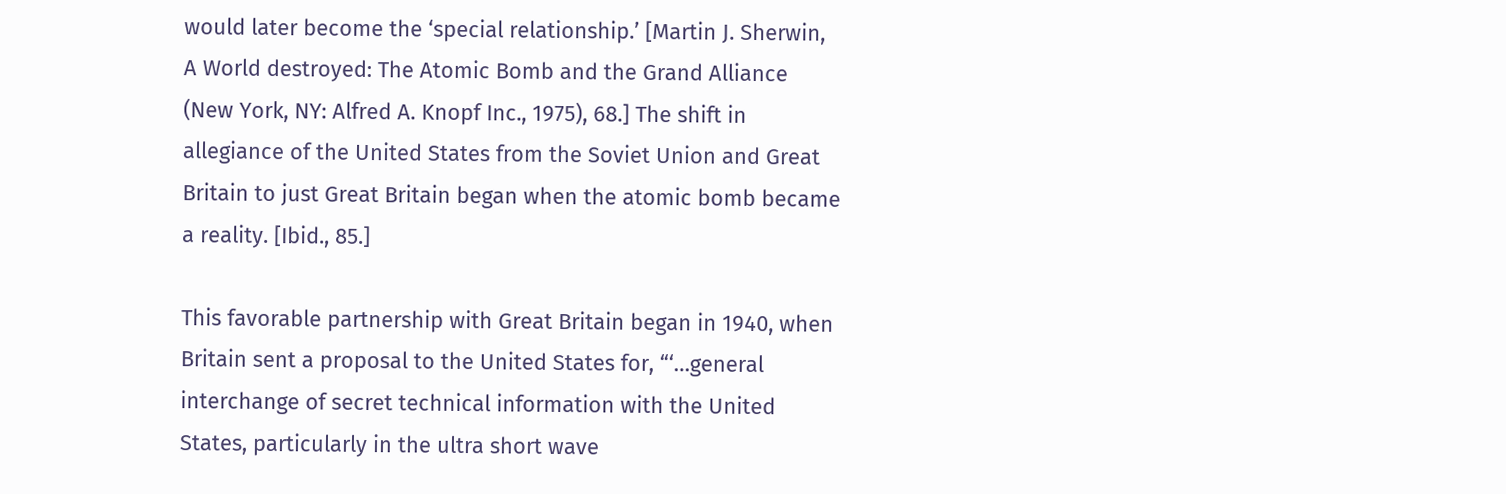would later become the ‘special relationship.’ [Martin J. Sherwin, A World destroyed: The Atomic Bomb and the Grand Alliance (New York, NY: Alfred A. Knopf Inc., 1975), 68.] The shift in allegiance of the United States from the Soviet Union and Great Britain to just Great Britain began when the atomic bomb became a reality. [Ibid., 85.]

This favorable partnership with Great Britain began in 1940, when Britain sent a proposal to the United States for, “‘…general interchange of secret technical information with the United States, particularly in the ultra short wave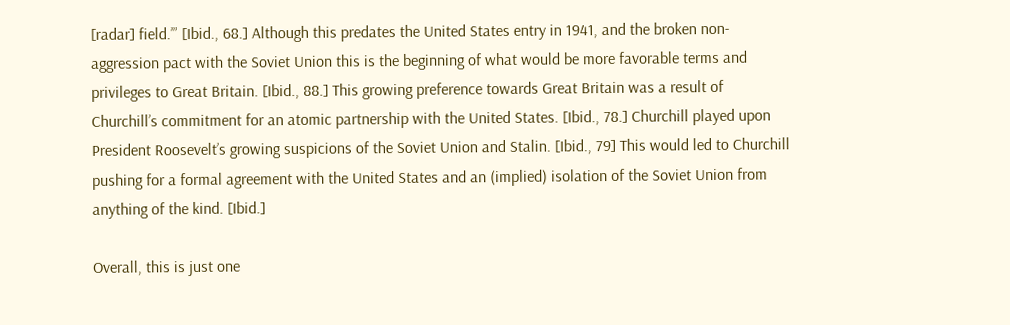[radar] field.’” [Ibid., 68.] Although this predates the United States entry in 1941, and the broken non-aggression pact with the Soviet Union this is the beginning of what would be more favorable terms and privileges to Great Britain. [Ibid., 88.] This growing preference towards Great Britain was a result of Churchill’s commitment for an atomic partnership with the United States. [Ibid., 78.] Churchill played upon President Roosevelt’s growing suspicions of the Soviet Union and Stalin. [Ibid., 79] This would led to Churchill pushing for a formal agreement with the United States and an (implied) isolation of the Soviet Union from anything of the kind. [Ibid.]

Overall, this is just one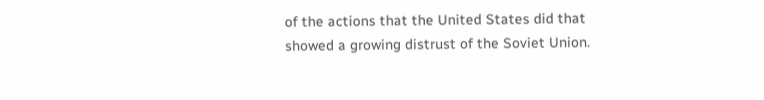of the actions that the United States did that showed a growing distrust of the Soviet Union.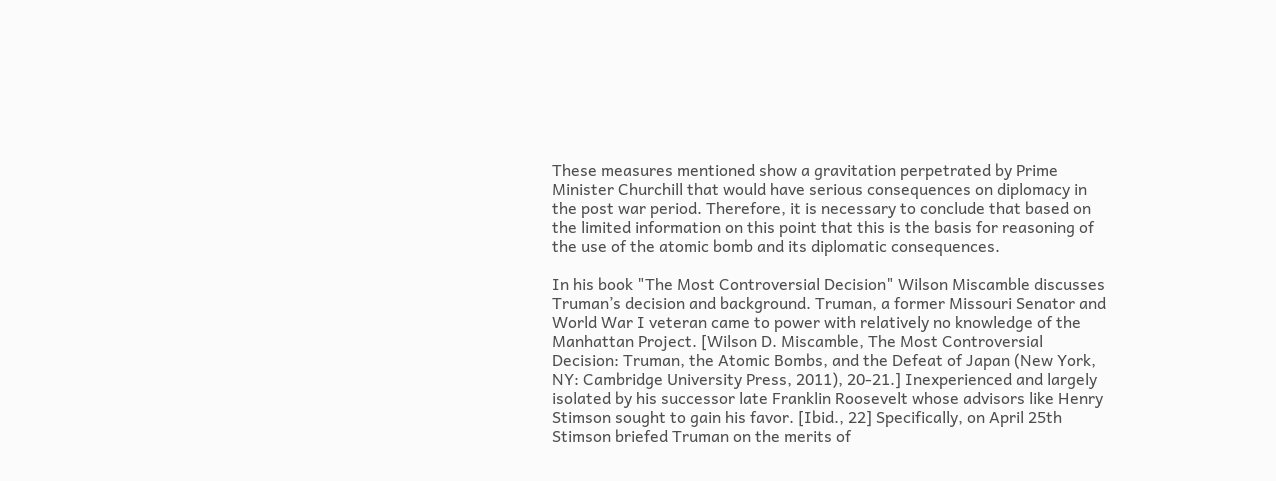These measures mentioned show a gravitation perpetrated by Prime Minister Churchill that would have serious consequences on diplomacy in the post war period. Therefore, it is necessary to conclude that based on the limited information on this point that this is the basis for reasoning of the use of the atomic bomb and its diplomatic consequences.

In his book "The Most Controversial Decision" Wilson Miscamble discusses Truman’s decision and background. Truman, a former Missouri Senator and World War I veteran came to power with relatively no knowledge of the Manhattan Project. [Wilson D. Miscamble, The Most Controversial Decision: Truman, the Atomic Bombs, and the Defeat of Japan (New York, NY: Cambridge University Press, 2011), 20-21.] Inexperienced and largely isolated by his successor late Franklin Roosevelt whose advisors like Henry Stimson sought to gain his favor. [Ibid., 22] Specifically, on April 25th Stimson briefed Truman on the merits of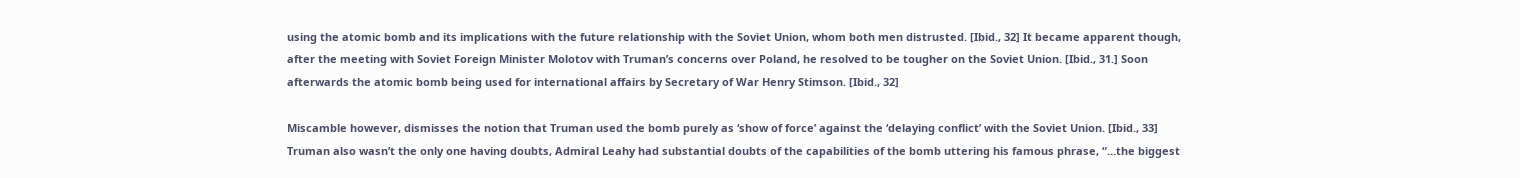using the atomic bomb and its implications with the future relationship with the Soviet Union, whom both men distrusted. [Ibid., 32] It became apparent though, after the meeting with Soviet Foreign Minister Molotov with Truman’s concerns over Poland, he resolved to be tougher on the Soviet Union. [Ibid., 31.] Soon afterwards the atomic bomb being used for international affairs by Secretary of War Henry Stimson. [Ibid., 32]

Miscamble however, dismisses the notion that Truman used the bomb purely as ‘show of force’ against the ‘delaying conflict’ with the Soviet Union. [Ibid., 33] Truman also wasn’t the only one having doubts, Admiral Leahy had substantial doubts of the capabilities of the bomb uttering his famous phrase, “…the biggest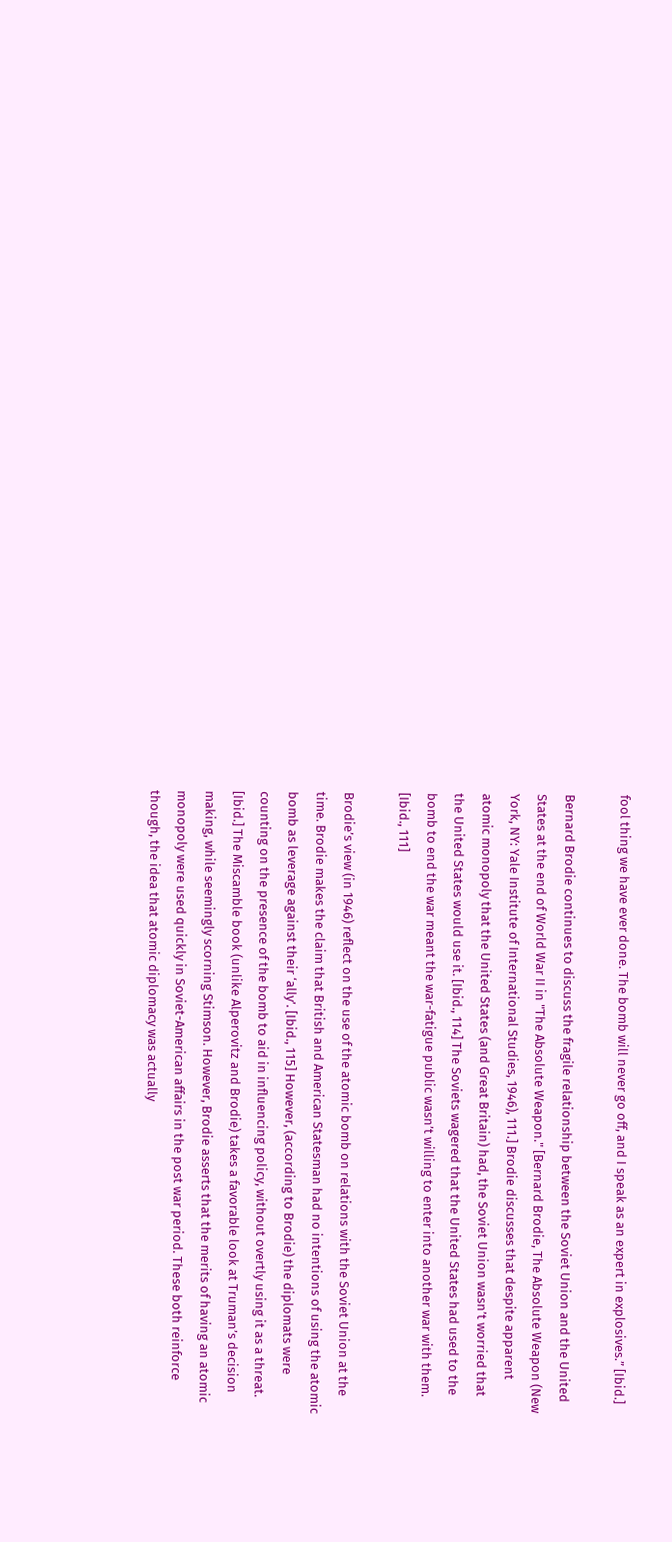fool thing we have ever done. The bomb will never go off, and I speak as an expert in explosives.” [Ibid.]

Bernard Brodie continues to discuss the fragile relationship between the Soviet Union and the United States at the end of World War II in "The Absolute Weapon." [Bernard Brodie, The Absolute Weapon (New York, NY: Yale Institute of International Studies, 1946), 111.] Brodie discusses that despite apparent atomic monopoly that the United States (and Great Britain) had, the Soviet Union wasn’t worried that the United States would use it. [Ibid., 114] The Soviets wagered that the United States had used to the bomb to end the war meant the war-fatigue public wasn’t willing to enter into another war with them. [Ibid., 111]

Brodie’s view (in 1946) reflect on the use of the atomic bomb on relations with the Soviet Union at the time. Brodie makes the claim that British and American Statesman had no intentions of using the atomic bomb as leverage against their ‘ally’. [Ibid., 115] However, (according to Brodie) the diplomats were counting on the presence of the bomb to aid in influencing policy, without overtly using it as a threat. [Ibid.] The Miscamble book (unlike Alperovitz and Brodie) takes a favorable look at Truman’s decision making, while seemingly scorning Stimson. However, Brodie asserts that the merits of having an atomic monopoly were used quickly in Soviet-American affairs in the post war period. These both reinforce though, the idea that atomic diplomacy was actually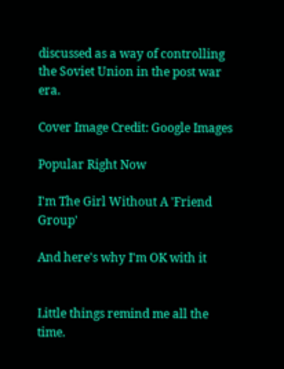discussed as a way of controlling the Soviet Union in the post war era.

Cover Image Credit: Google Images

Popular Right Now

I'm The Girl Without A 'Friend Group'

And here's why I'm OK with it


Little things remind me all the time.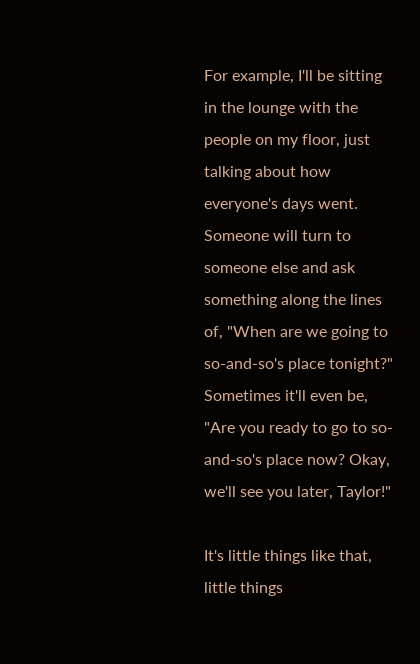For example, I'll be sitting in the lounge with the people on my floor, just talking about how everyone's days went. Someone will turn to someone else and ask something along the lines of, "When are we going to so-and-so's place tonight?" Sometimes it'll even be, "Are you ready to go to so-and-so's place now? Okay, we'll see you later, Taylor!"

It's little things like that, little things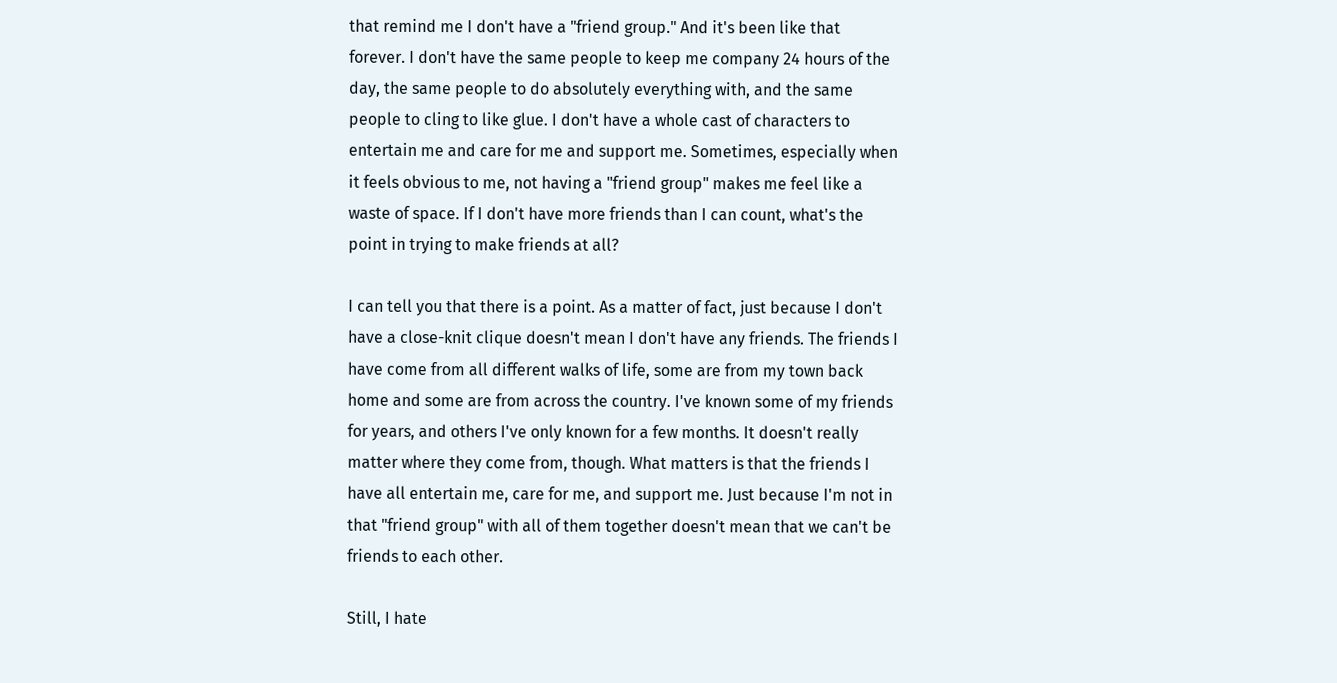that remind me I don't have a "friend group." And it's been like that forever. I don't have the same people to keep me company 24 hours of the day, the same people to do absolutely everything with, and the same people to cling to like glue. I don't have a whole cast of characters to entertain me and care for me and support me. Sometimes, especially when it feels obvious to me, not having a "friend group" makes me feel like a waste of space. If I don't have more friends than I can count, what's the point in trying to make friends at all?

I can tell you that there is a point. As a matter of fact, just because I don't have a close-knit clique doesn't mean I don't have any friends. The friends I have come from all different walks of life, some are from my town back home and some are from across the country. I've known some of my friends for years, and others I've only known for a few months. It doesn't really matter where they come from, though. What matters is that the friends I have all entertain me, care for me, and support me. Just because I'm not in that "friend group" with all of them together doesn't mean that we can't be friends to each other.

Still, I hate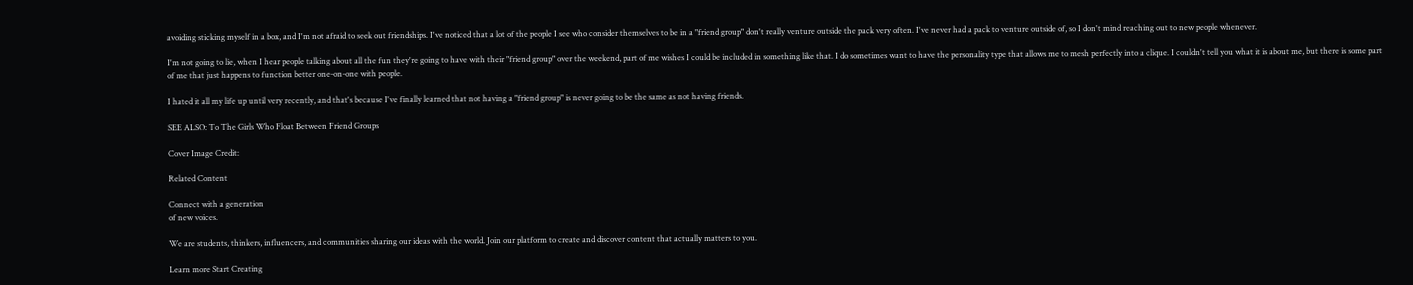avoiding sticking myself in a box, and I'm not afraid to seek out friendships. I've noticed that a lot of the people I see who consider themselves to be in a "friend group" don't really venture outside the pack very often. I've never had a pack to venture outside of, so I don't mind reaching out to new people whenever.

I'm not going to lie, when I hear people talking about all the fun they're going to have with their "friend group" over the weekend, part of me wishes I could be included in something like that. I do sometimes want to have the personality type that allows me to mesh perfectly into a clique. I couldn't tell you what it is about me, but there is some part of me that just happens to function better one-on-one with people.

I hated it all my life up until very recently, and that's because I've finally learned that not having a "friend group" is never going to be the same as not having friends.

SEE ALSO: To The Girls Who Float Between Friend Groups

Cover Image Credit:

Related Content

Connect with a generation
of new voices.

We are students, thinkers, influencers, and communities sharing our ideas with the world. Join our platform to create and discover content that actually matters to you.

Learn more Start Creating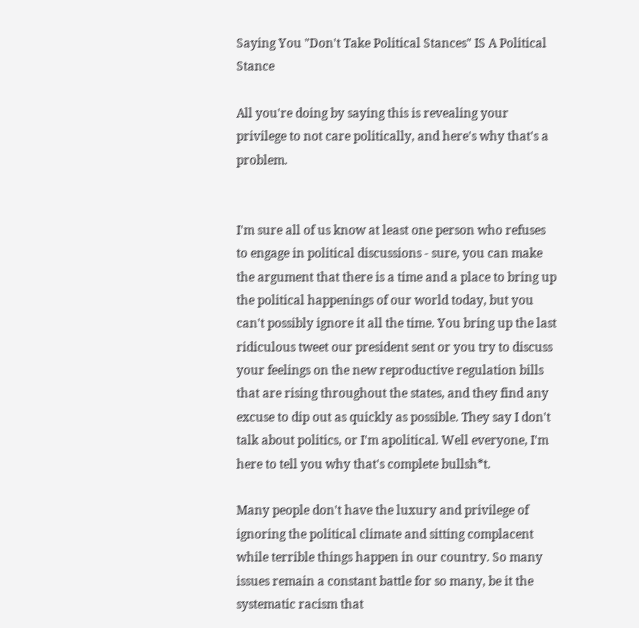Saying You "Don't Take Political Stances" IS A Political Stance

All you're doing by saying this is revealing your privilege to not care politically, and here's why that's a problem.


I'm sure all of us know at least one person who refuses to engage in political discussions - sure, you can make the argument that there is a time and a place to bring up the political happenings of our world today, but you can't possibly ignore it all the time. You bring up the last ridiculous tweet our president sent or you try to discuss your feelings on the new reproductive regulation bills that are rising throughout the states, and they find any excuse to dip out as quickly as possible. They say I don't talk about politics, or I'm apolitical. Well everyone, I'm here to tell you why that's complete bullsh*t.

Many people don't have the luxury and privilege of ignoring the political climate and sitting complacent while terrible things happen in our country. So many issues remain a constant battle for so many, be it the systematic racism that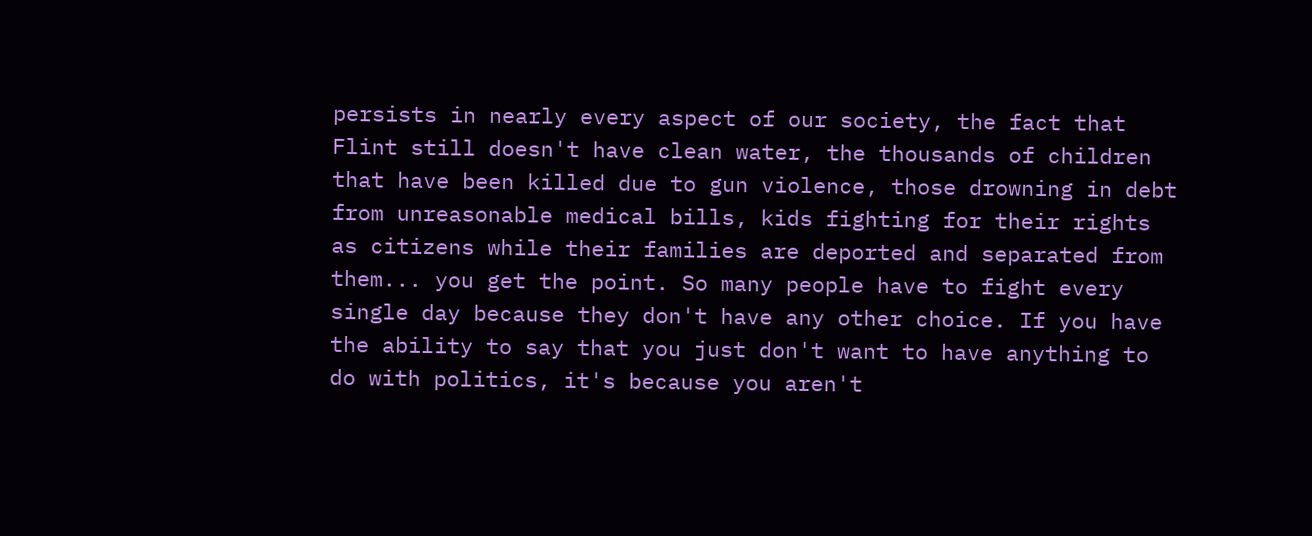persists in nearly every aspect of our society, the fact that Flint still doesn't have clean water, the thousands of children that have been killed due to gun violence, those drowning in debt from unreasonable medical bills, kids fighting for their rights as citizens while their families are deported and separated from them... you get the point. So many people have to fight every single day because they don't have any other choice. If you have the ability to say that you just don't want to have anything to do with politics, it's because you aren't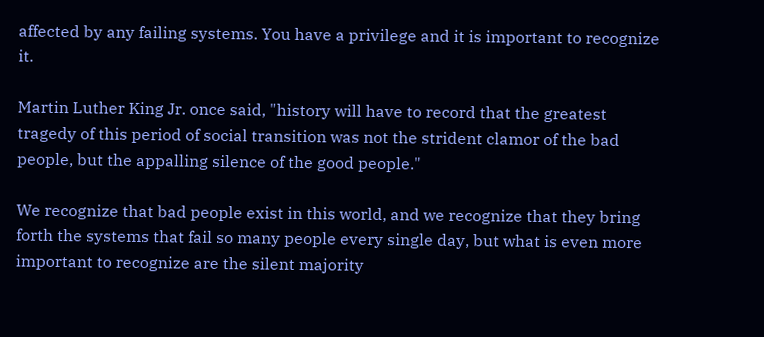affected by any failing systems. You have a privilege and it is important to recognize it.

Martin Luther King Jr. once said, "history will have to record that the greatest tragedy of this period of social transition was not the strident clamor of the bad people, but the appalling silence of the good people."

We recognize that bad people exist in this world, and we recognize that they bring forth the systems that fail so many people every single day, but what is even more important to recognize are the silent majority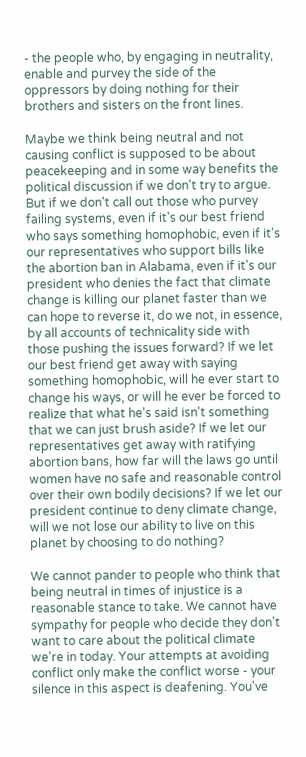- the people who, by engaging in neutrality, enable and purvey the side of the oppressors by doing nothing for their brothers and sisters on the front lines.

Maybe we think being neutral and not causing conflict is supposed to be about peacekeeping and in some way benefits the political discussion if we don't try to argue. But if we don't call out those who purvey failing systems, even if it's our best friend who says something homophobic, even if it's our representatives who support bills like the abortion ban in Alabama, even if it's our president who denies the fact that climate change is killing our planet faster than we can hope to reverse it, do we not, in essence, by all accounts of technicality side with those pushing the issues forward? If we let our best friend get away with saying something homophobic, will he ever start to change his ways, or will he ever be forced to realize that what he's said isn't something that we can just brush aside? If we let our representatives get away with ratifying abortion bans, how far will the laws go until women have no safe and reasonable control over their own bodily decisions? If we let our president continue to deny climate change, will we not lose our ability to live on this planet by choosing to do nothing?

We cannot pander to people who think that being neutral in times of injustice is a reasonable stance to take. We cannot have sympathy for people who decide they don't want to care about the political climate we're in today. Your attempts at avoiding conflict only make the conflict worse - your silence in this aspect is deafening. You've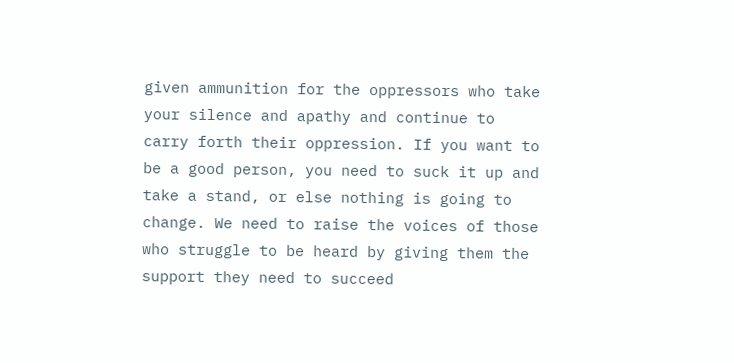given ammunition for the oppressors who take your silence and apathy and continue to carry forth their oppression. If you want to be a good person, you need to suck it up and take a stand, or else nothing is going to change. We need to raise the voices of those who struggle to be heard by giving them the support they need to succeed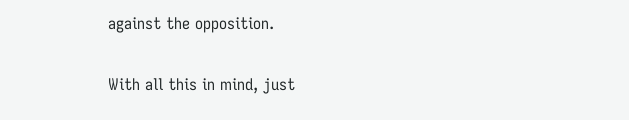against the opposition.

With all this in mind, just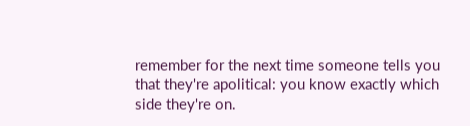remember for the next time someone tells you that they're apolitical: you know exactly which side they're on.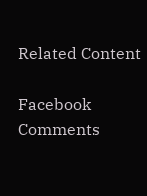Related Content

Facebook Comments